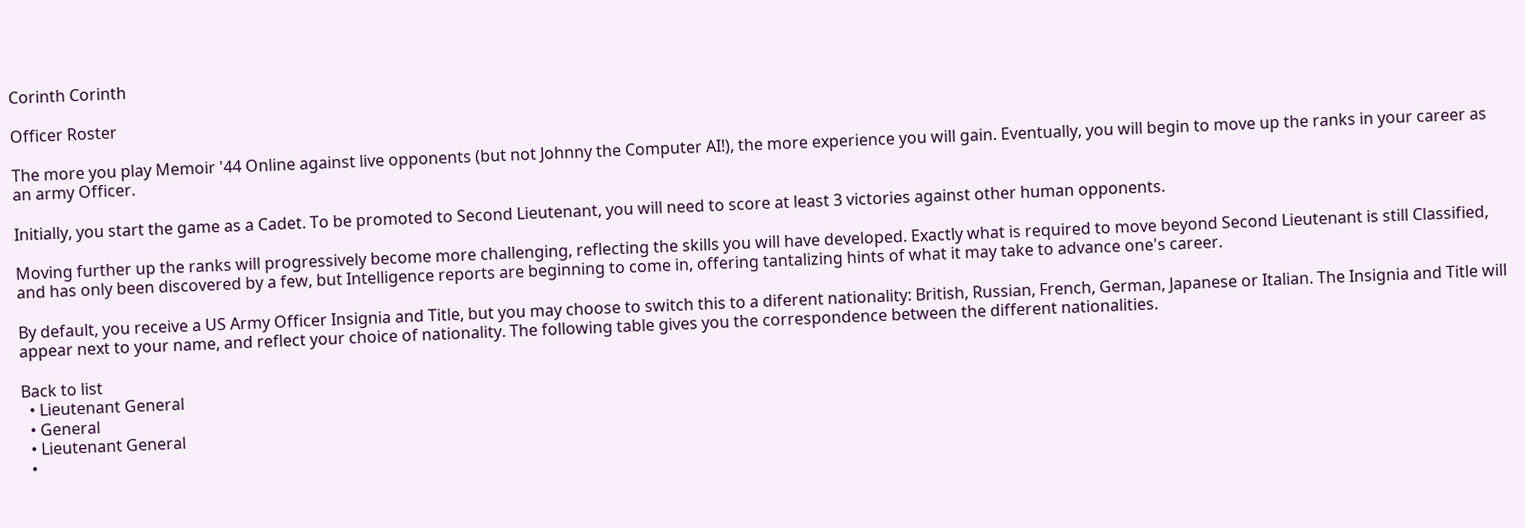Corinth Corinth

Officer Roster

The more you play Memoir '44 Online against live opponents (but not Johnny the Computer AI!), the more experience you will gain. Eventually, you will begin to move up the ranks in your career as an army Officer.

Initially, you start the game as a Cadet. To be promoted to Second Lieutenant, you will need to score at least 3 victories against other human opponents.

Moving further up the ranks will progressively become more challenging, reflecting the skills you will have developed. Exactly what is required to move beyond Second Lieutenant is still Classified, and has only been discovered by a few, but Intelligence reports are beginning to come in, offering tantalizing hints of what it may take to advance one's career.

By default, you receive a US Army Officer Insignia and Title, but you may choose to switch this to a diferent nationality: British, Russian, French, German, Japanese or Italian. The Insignia and Title will appear next to your name, and reflect your choice of nationality. The following table gives you the correspondence between the different nationalities.

Back to list
  • Lieutenant General
  • General
  • Lieutenant General
  •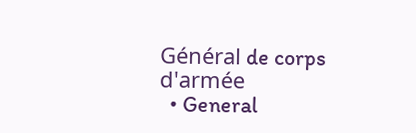Général de corps d'armée
  • General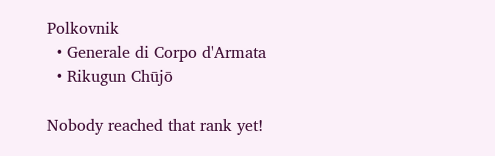Polkovnik
  • Generale di Corpo d'Armata
  • Rikugun Chūjō

Nobody reached that rank yet!